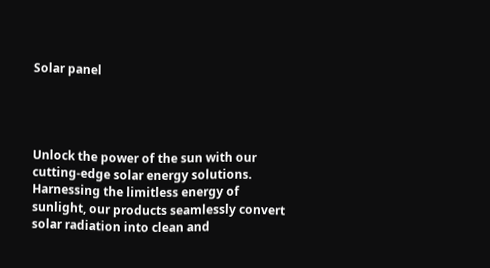Solar panel




Unlock the power of the sun with our cutting-edge solar energy solutions. Harnessing the limitless energy of sunlight, our products seamlessly convert solar radiation into clean and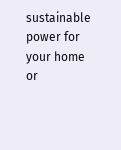sustainable power for your home or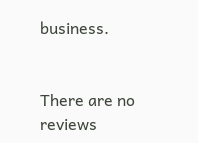business.


There are no reviews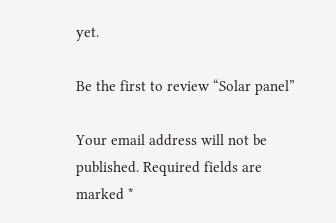yet.

Be the first to review “Solar panel”

Your email address will not be published. Required fields are marked *